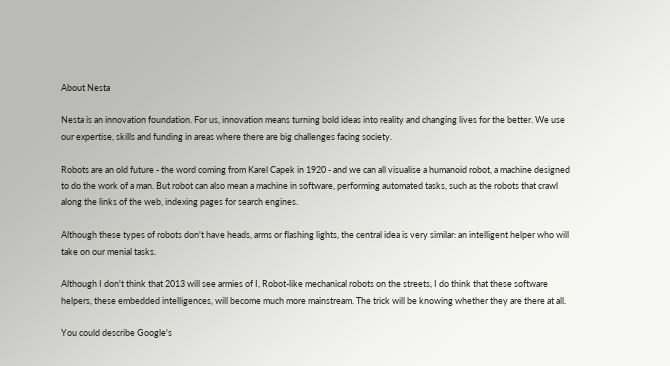About Nesta

Nesta is an innovation foundation. For us, innovation means turning bold ideas into reality and changing lives for the better. We use our expertise, skills and funding in areas where there are big challenges facing society.

Robots are an old future - the word coming from Karel Capek in 1920 - and we can all visualise a humanoid robot, a machine designed to do the work of a man. But robot can also mean a machine in software, performing automated tasks, such as the robots that crawl along the links of the web, indexing pages for search engines.

Although these types of robots don't have heads, arms or flashing lights, the central idea is very similar: an intelligent helper who will take on our menial tasks.

Although I don't think that 2013 will see armies of I, Robot-like mechanical robots on the streets, I do think that these software helpers, these embedded intelligences, will become much more mainstream. The trick will be knowing whether they are there at all.

You could describe Google's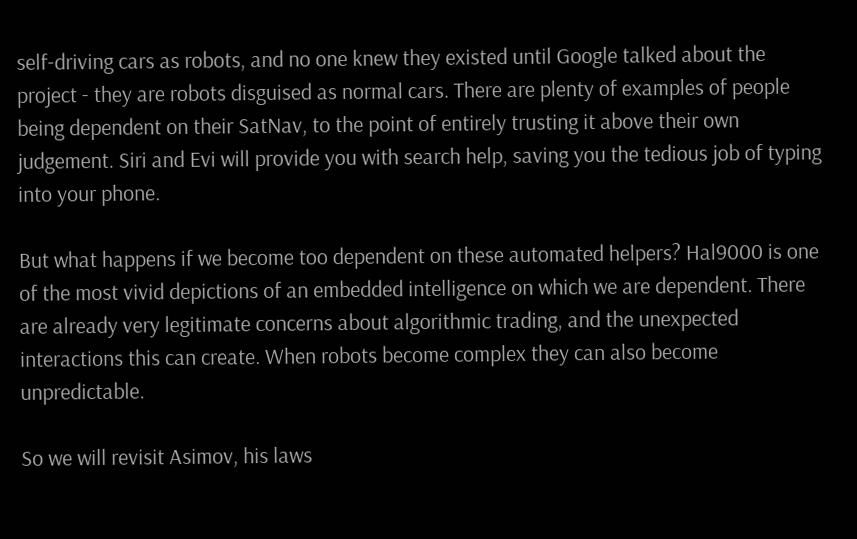self-driving cars as robots, and no one knew they existed until Google talked about the project - they are robots disguised as normal cars. There are plenty of examples of people being dependent on their SatNav, to the point of entirely trusting it above their own judgement. Siri and Evi will provide you with search help, saving you the tedious job of typing into your phone.

But what happens if we become too dependent on these automated helpers? Hal9000 is one of the most vivid depictions of an embedded intelligence on which we are dependent. There are already very legitimate concerns about algorithmic trading, and the unexpected interactions this can create. When robots become complex they can also become unpredictable.

So we will revisit Asimov, his laws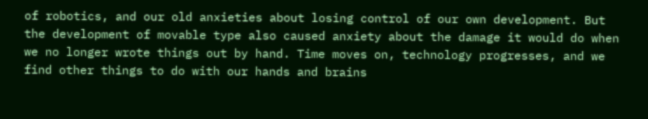of robotics, and our old anxieties about losing control of our own development. But the development of movable type also caused anxiety about the damage it would do when we no longer wrote things out by hand. Time moves on, technology progresses, and we find other things to do with our hands and brains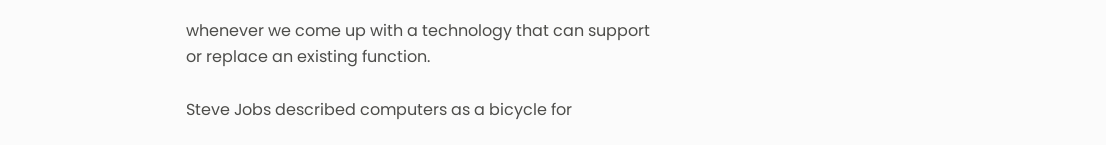whenever we come up with a technology that can support or replace an existing function.

Steve Jobs described computers as a bicycle for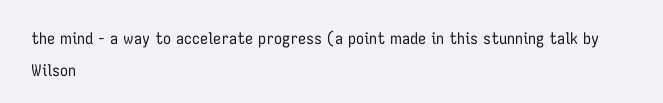the mind - a way to accelerate progress (a point made in this stunning talk by Wilson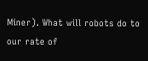Miner). What will robots do to our rate of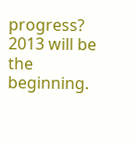progress? 2013 will be the beginning.